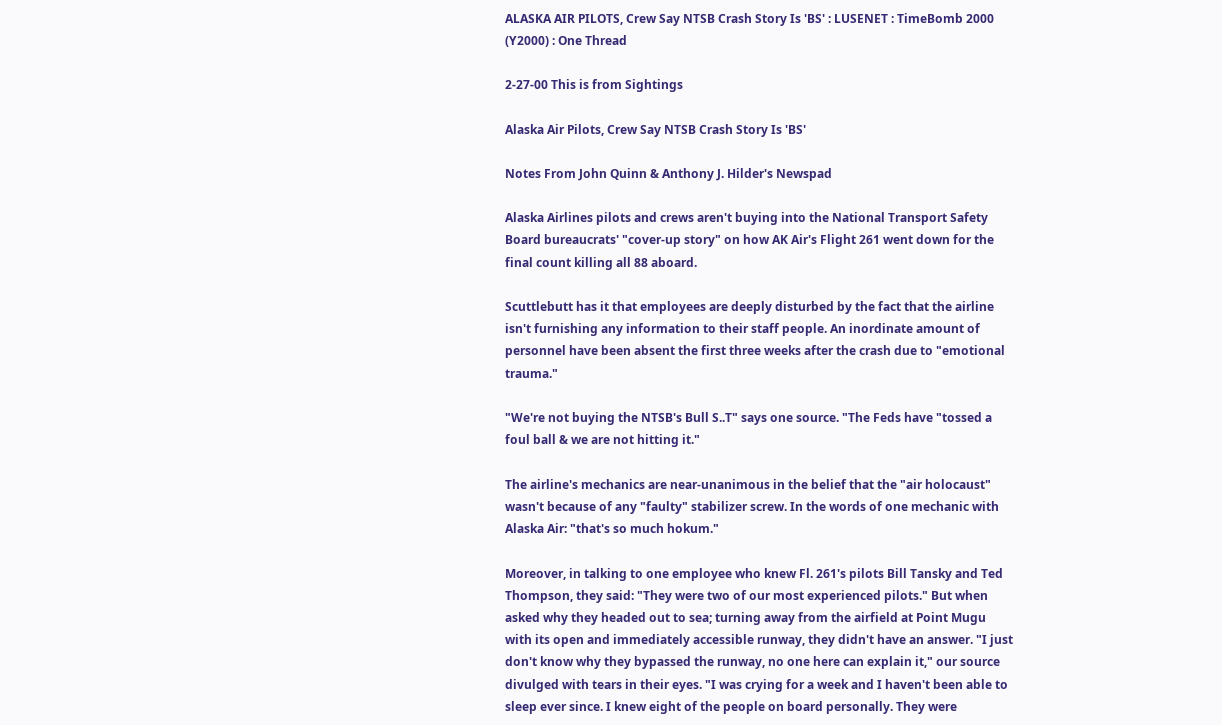ALASKA AIR PILOTS, Crew Say NTSB Crash Story Is 'BS' : LUSENET : TimeBomb 2000 (Y2000) : One Thread

2-27-00 This is from Sightings

Alaska Air Pilots, Crew Say NTSB Crash Story Is 'BS'

Notes From John Quinn & Anthony J. Hilder's Newspad

Alaska Airlines pilots and crews aren't buying into the National Transport Safety Board bureaucrats' "cover-up story" on how AK Air's Flight 261 went down for the final count killing all 88 aboard.

Scuttlebutt has it that employees are deeply disturbed by the fact that the airline isn't furnishing any information to their staff people. An inordinate amount of personnel have been absent the first three weeks after the crash due to "emotional trauma."

"We're not buying the NTSB's Bull S..T" says one source. "The Feds have "tossed a foul ball & we are not hitting it."

The airline's mechanics are near-unanimous in the belief that the "air holocaust" wasn't because of any "faulty" stabilizer screw. In the words of one mechanic with Alaska Air: "that's so much hokum."

Moreover, in talking to one employee who knew Fl. 261's pilots Bill Tansky and Ted Thompson, they said: "They were two of our most experienced pilots." But when asked why they headed out to sea; turning away from the airfield at Point Mugu with its open and immediately accessible runway, they didn't have an answer. "I just don't know why they bypassed the runway, no one here can explain it," our source divulged with tears in their eyes. "I was crying for a week and I haven't been able to sleep ever since. I knew eight of the people on board personally. They were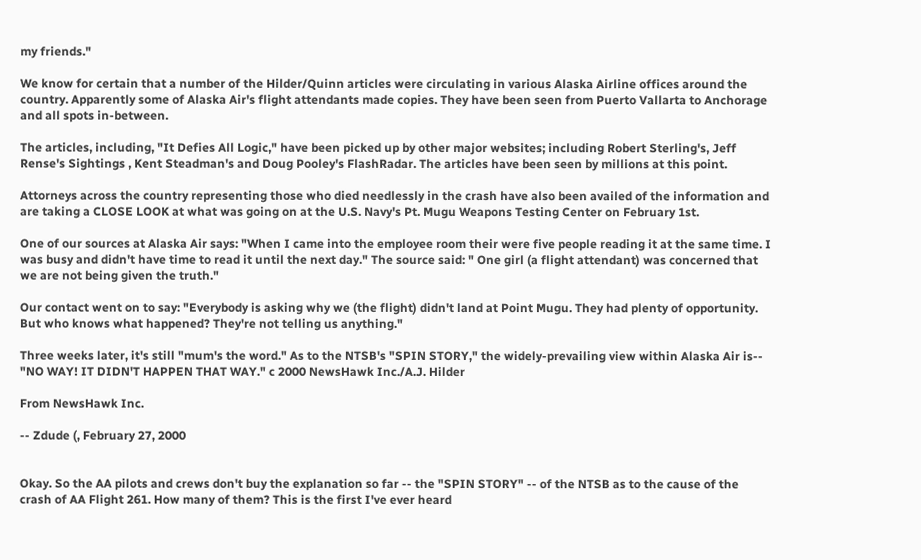my friends."

We know for certain that a number of the Hilder/Quinn articles were circulating in various Alaska Airline offices around the country. Apparently some of Alaska Air's flight attendants made copies. They have been seen from Puerto Vallarta to Anchorage and all spots in-between.

The articles, including, "It Defies All Logic," have been picked up by other major websites; including Robert Sterling's, Jeff Rense's Sightings , Kent Steadman's and Doug Pooley's FlashRadar. The articles have been seen by millions at this point.

Attorneys across the country representing those who died needlessly in the crash have also been availed of the information and are taking a CLOSE LOOK at what was going on at the U.S. Navy's Pt. Mugu Weapons Testing Center on February 1st.

One of our sources at Alaska Air says: "When I came into the employee room their were five people reading it at the same time. I was busy and didn't have time to read it until the next day." The source said: " One girl (a flight attendant) was concerned that we are not being given the truth."

Our contact went on to say: "Everybody is asking why we (the flight) didn't land at Point Mugu. They had plenty of opportunity. But who knows what happened? They're not telling us anything."

Three weeks later, it's still "mum's the word." As to the NTSB's "SPIN STORY," the widely-prevailing view within Alaska Air is-- "NO WAY! IT DIDN'T HAPPEN THAT WAY." c 2000 NewsHawk Inc./A.J. Hilder

From NewsHawk Inc.

-- Zdude (, February 27, 2000


Okay. So the AA pilots and crews don't buy the explanation so far -- the "SPIN STORY" -- of the NTSB as to the cause of the crash of AA Flight 261. How many of them? This is the first I've ever heard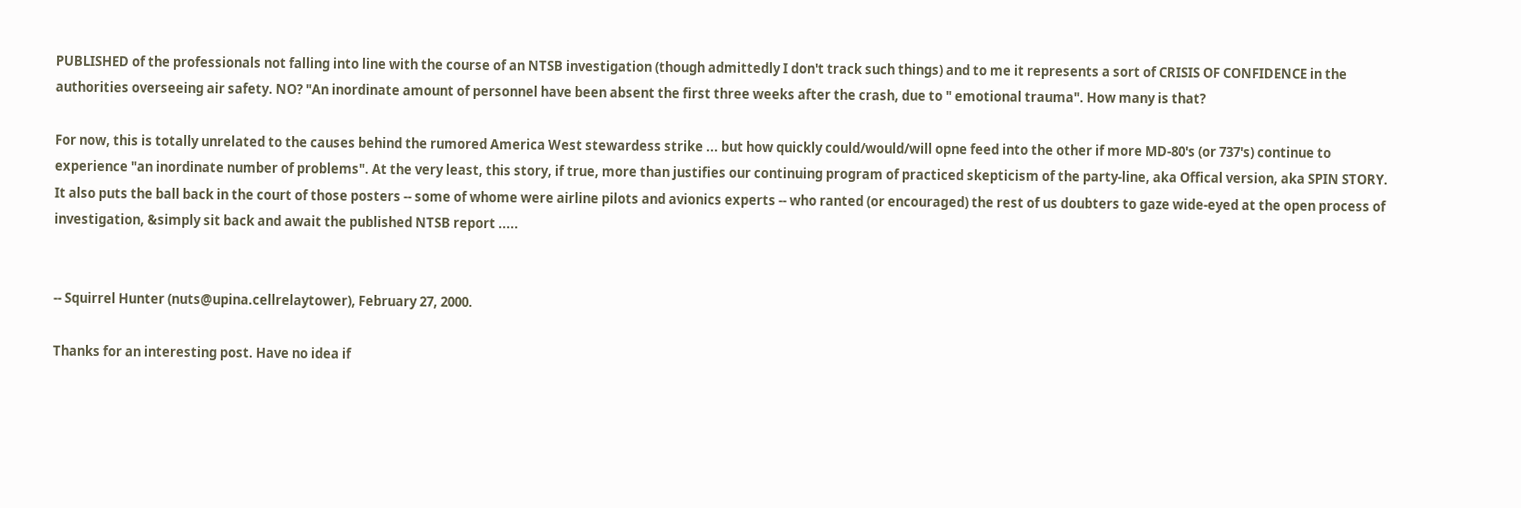PUBLISHED of the professionals not falling into line with the course of an NTSB investigation (though admittedly I don't track such things) and to me it represents a sort of CRISIS OF CONFIDENCE in the authorities overseeing air safety. NO? "An inordinate amount of personnel have been absent the first three weeks after the crash, due to " emotional trauma". How many is that?

For now, this is totally unrelated to the causes behind the rumored America West stewardess strike ... but how quickly could/would/will opne feed into the other if more MD-80's (or 737's) continue to experience "an inordinate number of problems". At the very least, this story, if true, more than justifies our continuing program of practiced skepticism of the party-line, aka Offical version, aka SPIN STORY. It also puts the ball back in the court of those posters -- some of whome were airline pilots and avionics experts -- who ranted (or encouraged) the rest of us doubters to gaze wide-eyed at the open process of investigation, &simply sit back and await the published NTSB report .....


-- Squirrel Hunter (nuts@upina.cellrelaytower), February 27, 2000.

Thanks for an interesting post. Have no idea if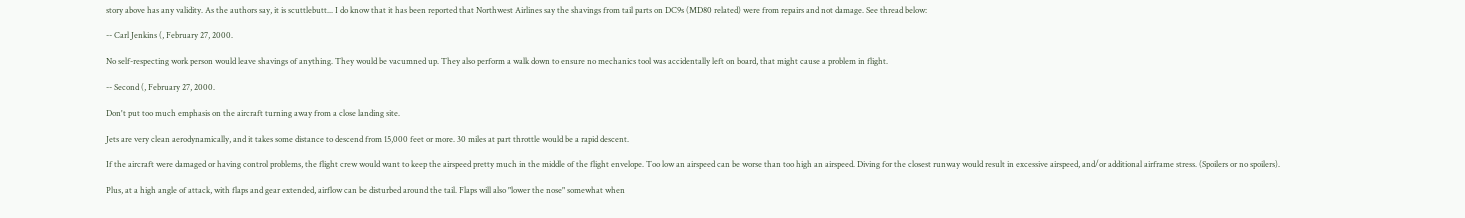story above has any validity. As the authors say, it is scuttlebutt... I do know that it has been reported that Northwest Airlines say the shavings from tail parts on DC9s (MD80 related) were from repairs and not damage. See thread below:

-- Carl Jenkins (, February 27, 2000.

No self-respecting work person would leave shavings of anything. They would be vacumned up. They also perform a walk down to ensure no mechanics tool was accidentally left on board, that might cause a problem in flight.

-- Second (, February 27, 2000.

Don't put too much emphasis on the aircraft turning away from a close landing site.

Jets are very clean aerodynamically, and it takes some distance to descend from 15,000 feet or more. 30 miles at part throttle would be a rapid descent.

If the aircraft were damaged or having control problems, the flight crew would want to keep the airspeed pretty much in the middle of the flight envelope. Too low an airspeed can be worse than too high an airspeed. Diving for the closest runway would result in excessive airspeed, and/or additional airframe stress. (Spoilers or no spoilers).

Plus, at a high angle of attack, with flaps and gear extended, airflow can be disturbed around the tail. Flaps will also "lower the nose" somewhat when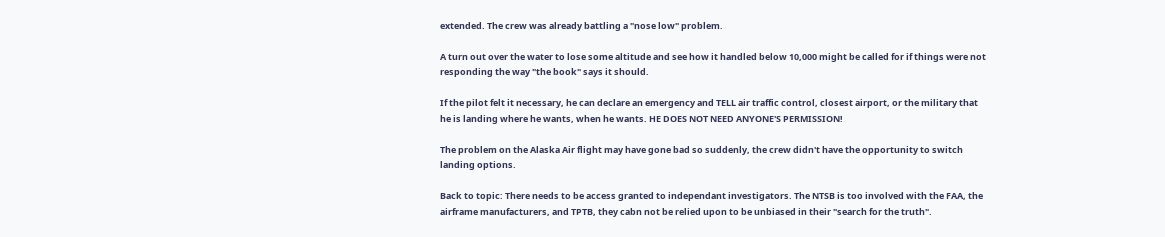extended. The crew was already battling a "nose low" problem.

A turn out over the water to lose some altitude and see how it handled below 10,000 might be called for if things were not responding the way "the book" says it should.

If the pilot felt it necessary, he can declare an emergency and TELL air traffic control, closest airport, or the military that he is landing where he wants, when he wants. HE DOES NOT NEED ANYONE'S PERMISSION!

The problem on the Alaska Air flight may have gone bad so suddenly, the crew didn't have the opportunity to switch landing options.

Back to topic: There needs to be access granted to independant investigators. The NTSB is too involved with the FAA, the airframe manufacturers, and TPTB, they cabn not be relied upon to be unbiased in their "search for the truth".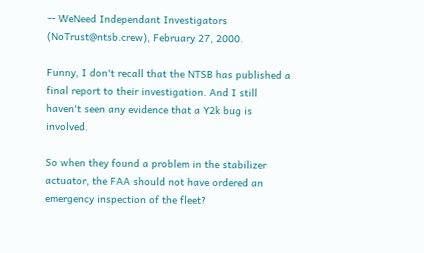-- WeNeed Independant Investigators (NoTrust@ntsb.crew), February 27, 2000.

Funny, I don't recall that the NTSB has published a final report to their investigation. And I still haven't seen any evidence that a Y2k bug is involved.

So when they found a problem in the stabilizer actuator, the FAA should not have ordered an emergency inspection of the fleet?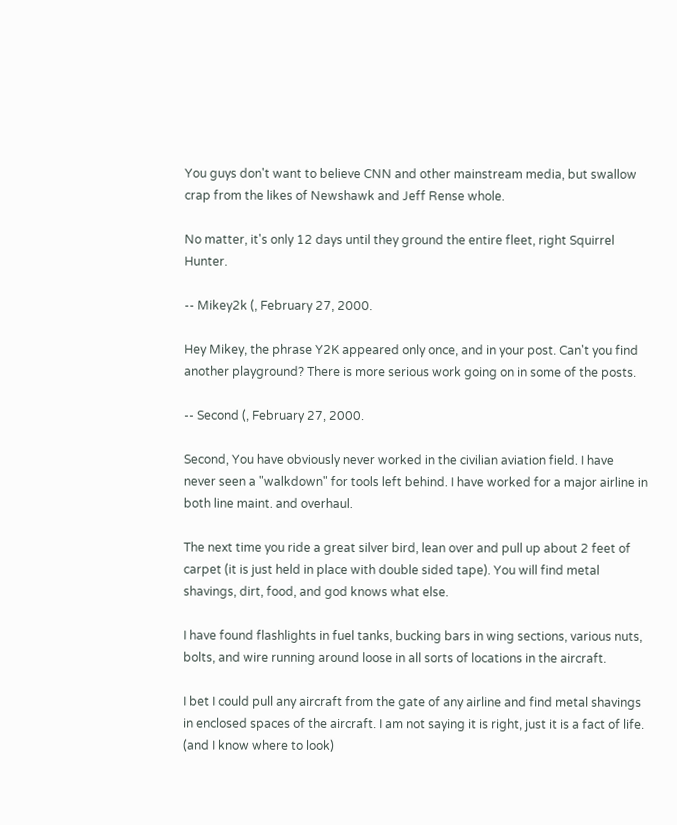You guys don't want to believe CNN and other mainstream media, but swallow crap from the likes of Newshawk and Jeff Rense whole.

No matter, it's only 12 days until they ground the entire fleet, right Squirrel Hunter.

-- Mikey2k (, February 27, 2000.

Hey Mikey, the phrase Y2K appeared only once, and in your post. Can't you find another playground? There is more serious work going on in some of the posts.

-- Second (, February 27, 2000.

Second, You have obviously never worked in the civilian aviation field. I have never seen a "walkdown" for tools left behind. I have worked for a major airline in both line maint. and overhaul.

The next time you ride a great silver bird, lean over and pull up about 2 feet of carpet (it is just held in place with double sided tape). You will find metal shavings, dirt, food, and god knows what else.

I have found flashlights in fuel tanks, bucking bars in wing sections, various nuts, bolts, and wire running around loose in all sorts of locations in the aircraft.

I bet I could pull any aircraft from the gate of any airline and find metal shavings in enclosed spaces of the aircraft. I am not saying it is right, just it is a fact of life. (and I know where to look)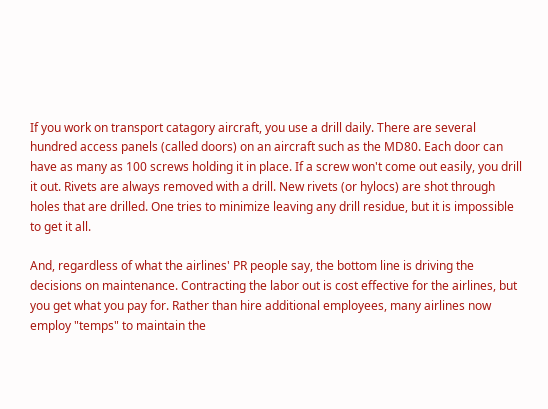If you work on transport catagory aircraft, you use a drill daily. There are several hundred access panels (called doors) on an aircraft such as the MD80. Each door can have as many as 100 screws holding it in place. If a screw won't come out easily, you drill it out. Rivets are always removed with a drill. New rivets (or hylocs) are shot through holes that are drilled. One tries to minimize leaving any drill residue, but it is impossible to get it all.

And, regardless of what the airlines' PR people say, the bottom line is driving the decisions on maintenance. Contracting the labor out is cost effective for the airlines, but you get what you pay for. Rather than hire additional employees, many airlines now employ "temps" to maintain the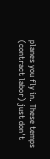planes you fly in. These temps (contract labor) just don't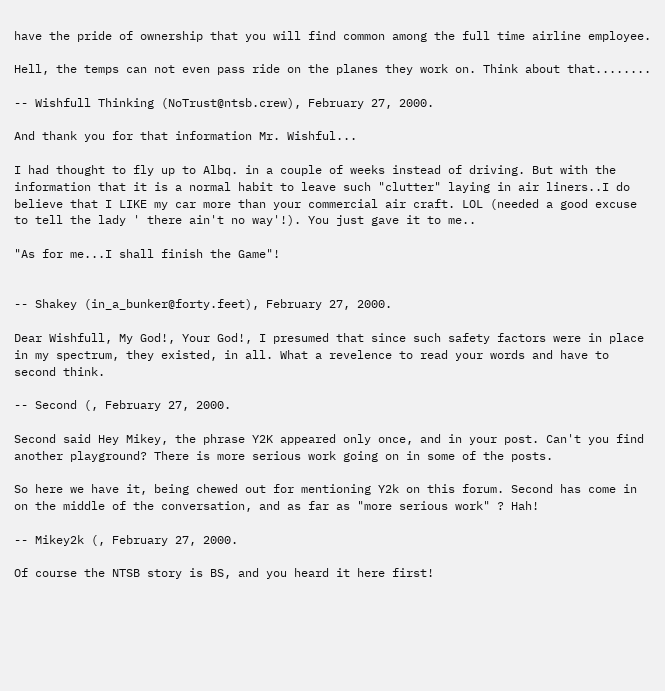have the pride of ownership that you will find common among the full time airline employee.

Hell, the temps can not even pass ride on the planes they work on. Think about that........

-- Wishfull Thinking (NoTrust@ntsb.crew), February 27, 2000.

And thank you for that information Mr. Wishful...

I had thought to fly up to Albq. in a couple of weeks instead of driving. But with the information that it is a normal habit to leave such "clutter" laying in air liners..I do believe that I LIKE my car more than your commercial air craft. LOL (needed a good excuse to tell the lady ' there ain't no way'!). You just gave it to me..

"As for me...I shall finish the Game"!


-- Shakey (in_a_bunker@forty.feet), February 27, 2000.

Dear Wishfull, My God!, Your God!, I presumed that since such safety factors were in place in my spectrum, they existed, in all. What a revelence to read your words and have to second think.

-- Second (, February 27, 2000.

Second said Hey Mikey, the phrase Y2K appeared only once, and in your post. Can't you find another playground? There is more serious work going on in some of the posts.

So here we have it, being chewed out for mentioning Y2k on this forum. Second has come in on the middle of the conversation, and as far as "more serious work" ? Hah!

-- Mikey2k (, February 27, 2000.

Of course the NTSB story is BS, and you heard it here first!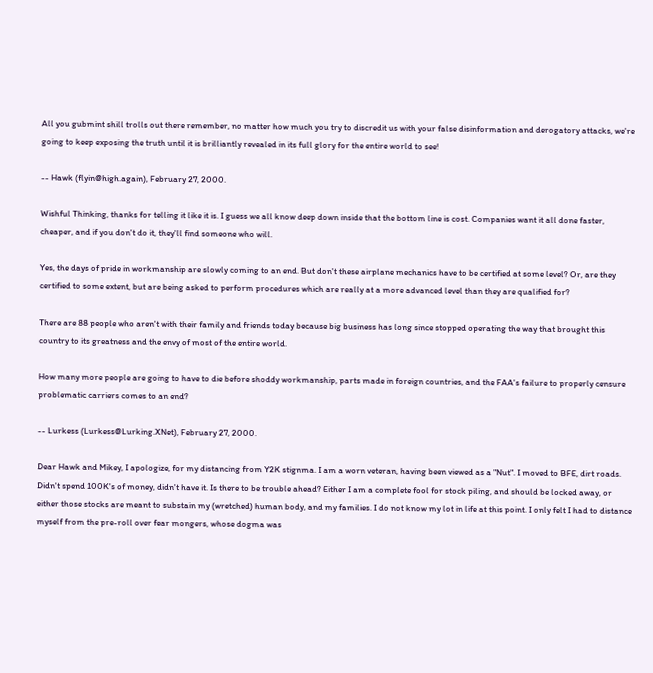All you gubmint shill trolls out there remember, no matter how much you try to discredit us with your false disinformation and derogatory attacks, we're going to keep exposing the truth until it is brilliantly revealed in its full glory for the entire world to see!

-- Hawk (flyin@high.again), February 27, 2000.

Wishful Thinking, thanks for telling it like it is. I guess we all know deep down inside that the bottom line is cost. Companies want it all done faster, cheaper, and if you don't do it, they'll find someone who will.

Yes, the days of pride in workmanship are slowly coming to an end. But don't these airplane mechanics have to be certified at some level? Or, are they certified to some extent, but are being asked to perform procedures which are really at a more advanced level than they are qualified for?

There are 88 people who aren't with their family and friends today because big business has long since stopped operating the way that brought this country to its greatness and the envy of most of the entire world.

How many more people are going to have to die before shoddy workmanship, parts made in foreign countries, and the FAA's failure to properly censure problematic carriers comes to an end?

-- Lurkess (Lurkess@Lurking.XNet), February 27, 2000.

Dear Hawk and Mikey, I apologize, for my distancing from Y2K stignma. I am a worn veteran, having been viewed as a "Nut". I moved to BFE, dirt roads. Didn't spend 100K's of money, didn't have it. Is there to be trouble ahead? Either I am a complete fool for stock piling, and should be locked away, or either those stocks are meant to substain my (wretched) human body, and my families. I do not know my lot in life at this point. I only felt I had to distance myself from the pre-roll over fear mongers, whose dogma was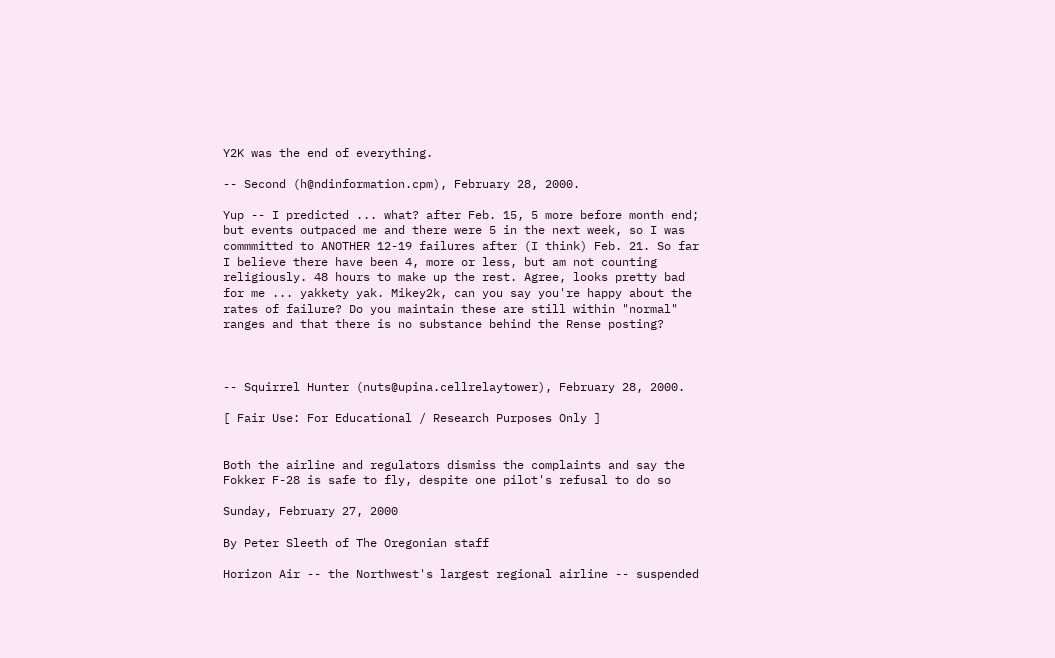Y2K was the end of everything.

-- Second (h@ndinformation.cpm), February 28, 2000.

Yup -- I predicted ... what? after Feb. 15, 5 more before month end; but events outpaced me and there were 5 in the next week, so I was commmitted to ANOTHER 12-19 failures after (I think) Feb. 21. So far I believe there have been 4, more or less, but am not counting religiously. 48 hours to make up the rest. Agree, looks pretty bad for me ... yakkety yak. Mikey2k, can you say you're happy about the rates of failure? Do you maintain these are still within "normal" ranges and that there is no substance behind the Rense posting?



-- Squirrel Hunter (nuts@upina.cellrelaytower), February 28, 2000.

[ Fair Use: For Educational / Research Purposes Only ]


Both the airline and regulators dismiss the complaints and say the Fokker F-28 is safe to fly, despite one pilot's refusal to do so

Sunday, February 27, 2000

By Peter Sleeth of The Oregonian staff

Horizon Air -- the Northwest's largest regional airline -- suspended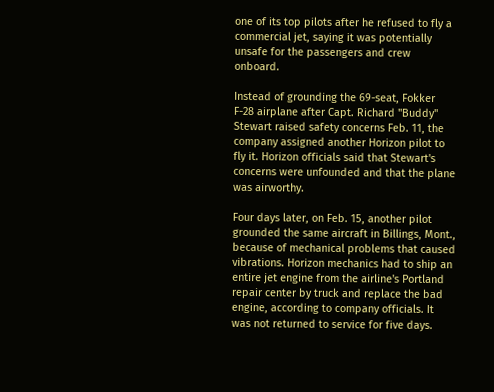one of its top pilots after he refused to fly a commercial jet, saying it was potentially unsafe for the passengers and crew onboard.

Instead of grounding the 69-seat, Fokker F-28 airplane after Capt. Richard "Buddy" Stewart raised safety concerns Feb. 11, the company assigned another Horizon pilot to fly it. Horizon officials said that Stewart's concerns were unfounded and that the plane was airworthy.

Four days later, on Feb. 15, another pilot grounded the same aircraft in Billings, Mont., because of mechanical problems that caused vibrations. Horizon mechanics had to ship an entire jet engine from the airline's Portland repair center by truck and replace the bad engine, according to company officials. It was not returned to service for five days.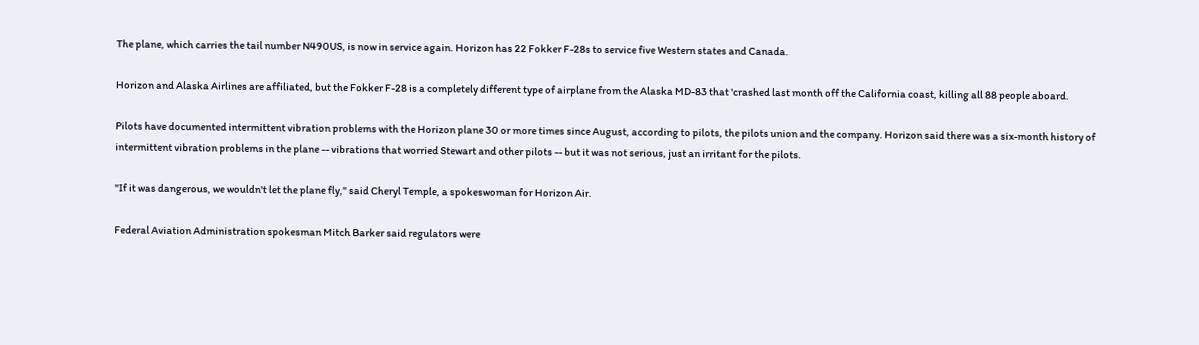The plane, which carries the tail number N490US, is now in service again. Horizon has 22 Fokker F-28s to service five Western states and Canada.

Horizon and Alaska Airlines are affiliated, but the Fokker F-28 is a completely different type of airplane from the Alaska MD-83 that 'crashed last month off the California coast, killing all 88 people aboard.

Pilots have documented intermittent vibration problems with the Horizon plane 30 or more times since August, according to pilots, the pilots union and the company. Horizon said there was a six-month history of intermittent vibration problems in the plane -- vibrations that worried Stewart and other pilots -- but it was not serious, just an irritant for the pilots.

"If it was dangerous, we wouldn't let the plane fly," said Cheryl Temple, a spokeswoman for Horizon Air.

Federal Aviation Administration spokesman Mitch Barker said regulators were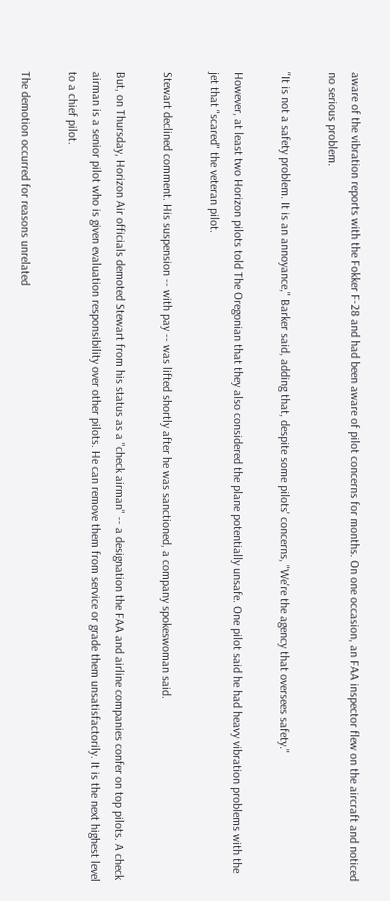aware of the vibration reports with the Fokker F-28 and had been aware of pilot concerns for months. On one occasion, an FAA inspector flew on the aircraft and noticed no serious problem.

"It is not a safety problem. It is an annoyance," Barker said, adding that, despite some pilots' concerns, "We're the agency that oversees safety."

However, at least two Horizon pilots told The Oregonian that they also considered the plane potentially unsafe. One pilot said he had heavy vibration problems with the jet that "scared" the veteran pilot.

Stewart declined comment. His suspension -- with pay -- was lifted shortly after he was sanctioned, a company spokeswoman said.

But, on Thursday, Horizon Air officials demoted Stewart from his status as a "check airman" -- a designation the FAA and airline companies confer on top pilots. A check airman is a senior pilot who is given evaluation responsibility over other pilots. He can remove them from service or grade them unsatisfactorily. It is the next highest level to a chief pilot.

The demotion occurred for reasons unrelated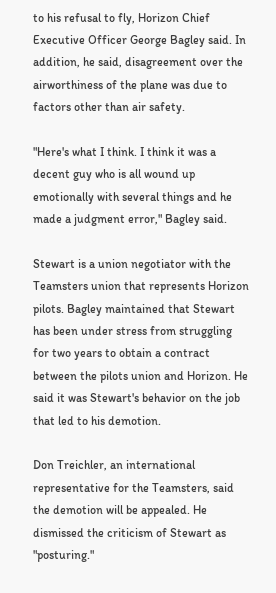to his refusal to fly, Horizon Chief Executive Officer George Bagley said. In addition, he said, disagreement over the airworthiness of the plane was due to factors other than air safety.

"Here's what I think. I think it was a decent guy who is all wound up emotionally with several things and he made a judgment error," Bagley said.

Stewart is a union negotiator with the Teamsters union that represents Horizon pilots. Bagley maintained that Stewart has been under stress from struggling for two years to obtain a contract between the pilots union and Horizon. He said it was Stewart's behavior on the job that led to his demotion.

Don Treichler, an international representative for the Teamsters, said the demotion will be appealed. He dismissed the criticism of Stewart as "posturing."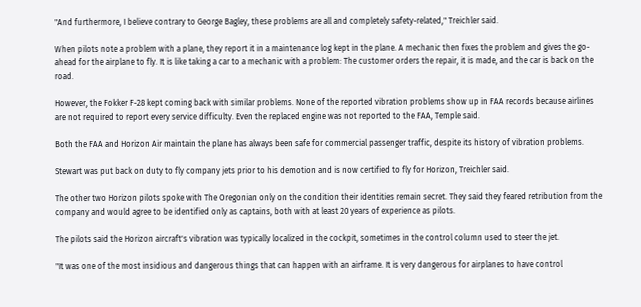"And furthermore, I believe contrary to George Bagley, these problems are all and completely safety-related," Treichler said.

When pilots note a problem with a plane, they report it in a maintenance log kept in the plane. A mechanic then fixes the problem and gives the go-ahead for the airplane to fly. It is like taking a car to a mechanic with a problem: The customer orders the repair, it is made, and the car is back on the road.

However, the Fokker F-28 kept coming back with similar problems. None of the reported vibration problems show up in FAA records because airlines are not required to report every service difficulty. Even the replaced engine was not reported to the FAA, Temple said.

Both the FAA and Horizon Air maintain the plane has always been safe for commercial passenger traffic, despite its history of vibration problems.

Stewart was put back on duty to fly company jets prior to his demotion and is now certified to fly for Horizon, Treichler said.

The other two Horizon pilots spoke with The Oregonian only on the condition their identities remain secret. They said they feared retribution from the company and would agree to be identified only as captains, both with at least 20 years of experience as pilots.

The pilots said the Horizon aircraft's vibration was typically localized in the cockpit, sometimes in the control column used to steer the jet.

"It was one of the most insidious and dangerous things that can happen with an airframe. It is very dangerous for airplanes to have control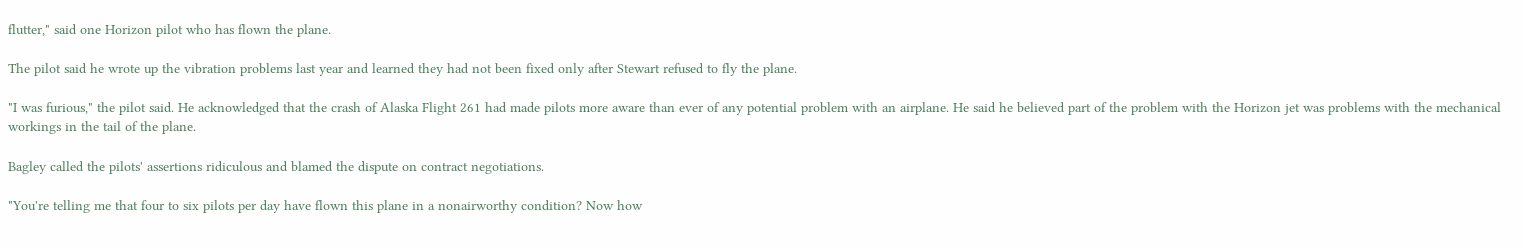flutter," said one Horizon pilot who has flown the plane.

The pilot said he wrote up the vibration problems last year and learned they had not been fixed only after Stewart refused to fly the plane.

"I was furious," the pilot said. He acknowledged that the crash of Alaska Flight 261 had made pilots more aware than ever of any potential problem with an airplane. He said he believed part of the problem with the Horizon jet was problems with the mechanical workings in the tail of the plane.

Bagley called the pilots' assertions ridiculous and blamed the dispute on contract negotiations.

"You're telling me that four to six pilots per day have flown this plane in a nonairworthy condition? Now how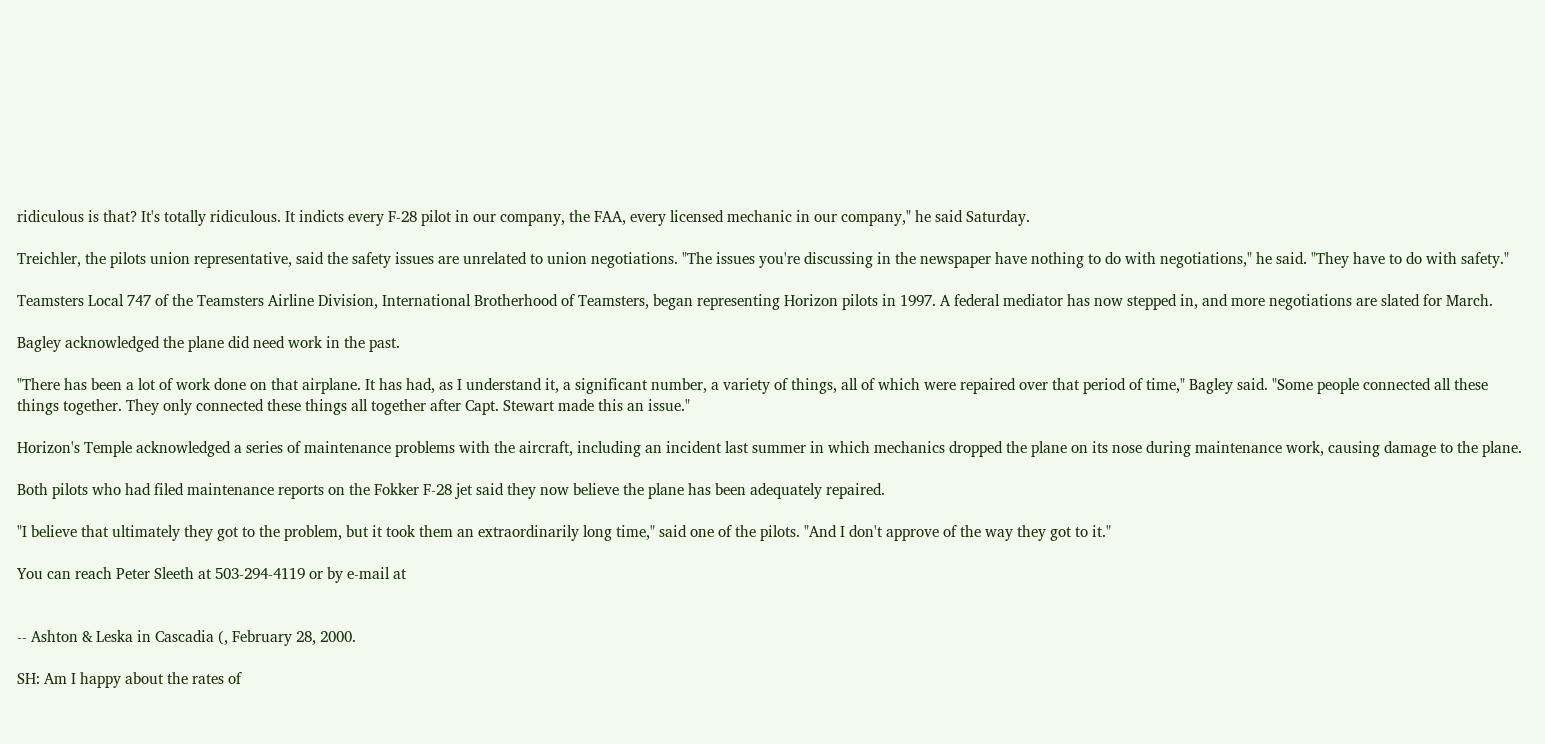ridiculous is that? It's totally ridiculous. It indicts every F-28 pilot in our company, the FAA, every licensed mechanic in our company," he said Saturday.

Treichler, the pilots union representative, said the safety issues are unrelated to union negotiations. "The issues you're discussing in the newspaper have nothing to do with negotiations," he said. "They have to do with safety."

Teamsters Local 747 of the Teamsters Airline Division, International Brotherhood of Teamsters, began representing Horizon pilots in 1997. A federal mediator has now stepped in, and more negotiations are slated for March.

Bagley acknowledged the plane did need work in the past.

"There has been a lot of work done on that airplane. It has had, as I understand it, a significant number, a variety of things, all of which were repaired over that period of time," Bagley said. "Some people connected all these things together. They only connected these things all together after Capt. Stewart made this an issue."

Horizon's Temple acknowledged a series of maintenance problems with the aircraft, including an incident last summer in which mechanics dropped the plane on its nose during maintenance work, causing damage to the plane.

Both pilots who had filed maintenance reports on the Fokker F-28 jet said they now believe the plane has been adequately repaired.

"I believe that ultimately they got to the problem, but it took them an extraordinarily long time," said one of the pilots. "And I don't approve of the way they got to it."

You can reach Peter Sleeth at 503-294-4119 or by e-mail at


-- Ashton & Leska in Cascadia (, February 28, 2000.

SH: Am I happy about the rates of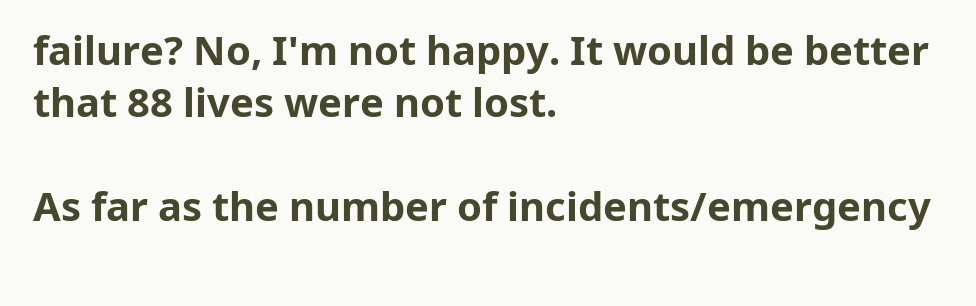failure? No, I'm not happy. It would be better that 88 lives were not lost.

As far as the number of incidents/emergency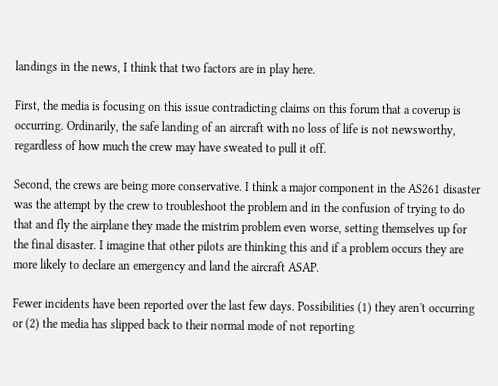landings in the news, I think that two factors are in play here.

First, the media is focusing on this issue contradicting claims on this forum that a coverup is occurring. Ordinarily, the safe landing of an aircraft with no loss of life is not newsworthy, regardless of how much the crew may have sweated to pull it off.

Second, the crews are being more conservative. I think a major component in the AS261 disaster was the attempt by the crew to troubleshoot the problem and in the confusion of trying to do that and fly the airplane they made the mistrim problem even worse, setting themselves up for the final disaster. I imagine that other pilots are thinking this and if a problem occurs they are more likely to declare an emergency and land the aircraft ASAP.

Fewer incidents have been reported over the last few days. Possibilities (1) they aren't occurring or (2) the media has slipped back to their normal mode of not reporting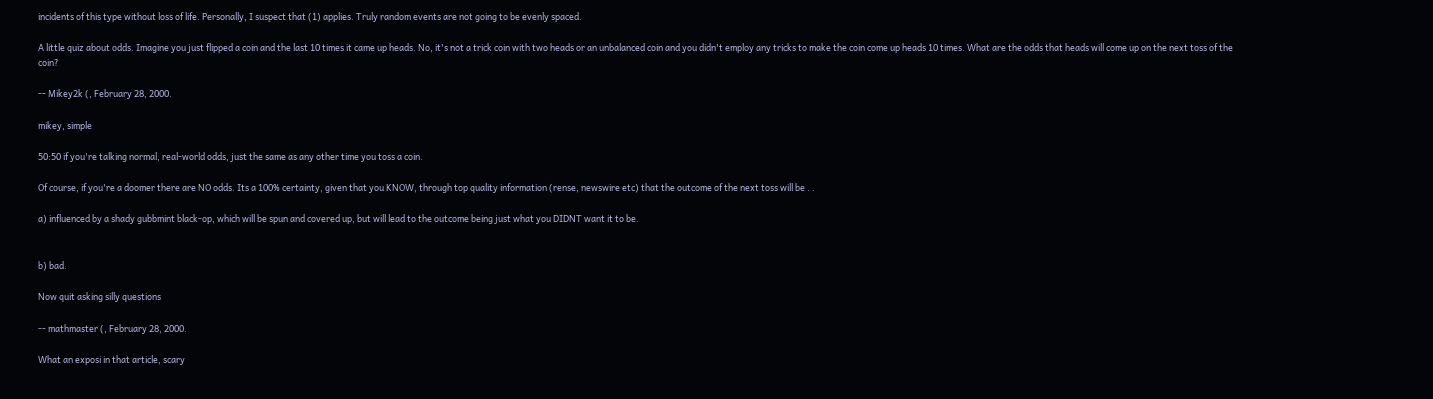incidents of this type without loss of life. Personally, I suspect that (1) applies. Truly random events are not going to be evenly spaced.

A little quiz about odds. Imagine you just flipped a coin and the last 10 times it came up heads. No, it's not a trick coin with two heads or an unbalanced coin and you didn't employ any tricks to make the coin come up heads 10 times. What are the odds that heads will come up on the next toss of the coin?

-- Mikey2k (, February 28, 2000.

mikey, simple

50:50 if you're talking normal, real-world odds, just the same as any other time you toss a coin.

Of course, if you're a doomer there are NO odds. Its a 100% certainty, given that you KNOW, through top quality information (rense, newswire etc) that the outcome of the next toss will be . .

a) influenced by a shady gubbmint black-op, which will be spun and covered up, but will lead to the outcome being just what you DIDNT want it to be.


b) bad.

Now quit asking silly questions

-- mathmaster (, February 28, 2000.

What an exposi in that article, scary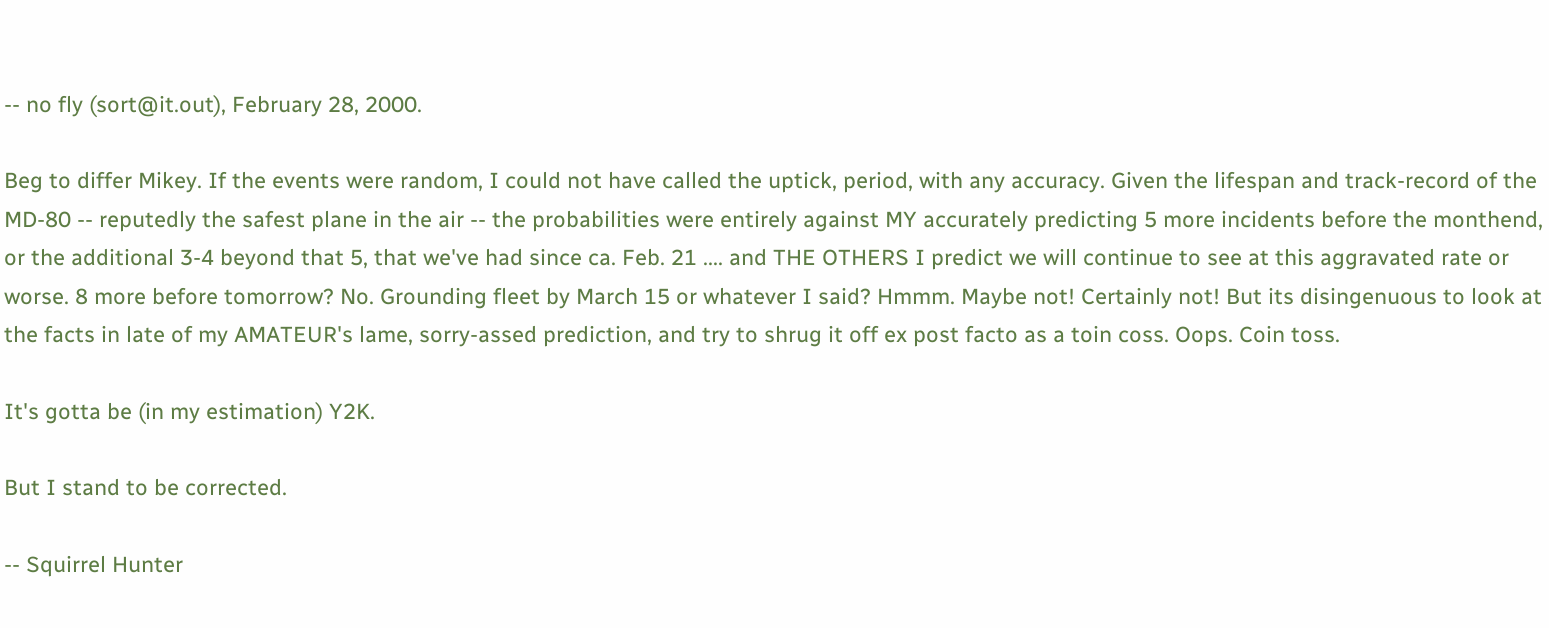-- no fly (sort@it.out), February 28, 2000.

Beg to differ Mikey. If the events were random, I could not have called the uptick, period, with any accuracy. Given the lifespan and track-record of the MD-80 -- reputedly the safest plane in the air -- the probabilities were entirely against MY accurately predicting 5 more incidents before the monthend, or the additional 3-4 beyond that 5, that we've had since ca. Feb. 21 .... and THE OTHERS I predict we will continue to see at this aggravated rate or worse. 8 more before tomorrow? No. Grounding fleet by March 15 or whatever I said? Hmmm. Maybe not! Certainly not! But its disingenuous to look at the facts in late of my AMATEUR's lame, sorry-assed prediction, and try to shrug it off ex post facto as a toin coss. Oops. Coin toss.

It's gotta be (in my estimation) Y2K.

But I stand to be corrected.

-- Squirrel Hunter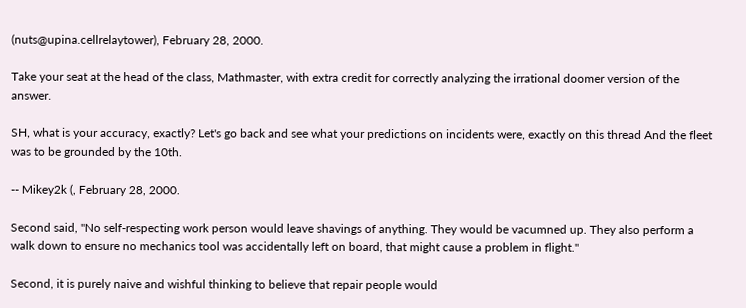(nuts@upina.cellrelaytower), February 28, 2000.

Take your seat at the head of the class, Mathmaster, with extra credit for correctly analyzing the irrational doomer version of the answer.

SH, what is your accuracy, exactly? Let's go back and see what your predictions on incidents were, exactly on this thread And the fleet was to be grounded by the 10th.

-- Mikey2k (, February 28, 2000.

Second said, "No self-respecting work person would leave shavings of anything. They would be vacumned up. They also perform a walk down to ensure no mechanics tool was accidentally left on board, that might cause a problem in flight."

Second, it is purely naive and wishful thinking to believe that repair people would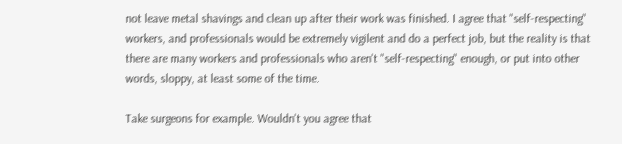not leave metal shavings and clean up after their work was finished. I agree that "self-respecting" workers, and professionals would be extremely vigilent and do a perfect job, but the reality is that there are many workers and professionals who aren't "self-respecting" enough, or put into other words, sloppy, at least some of the time.

Take surgeons for example. Wouldn't you agree that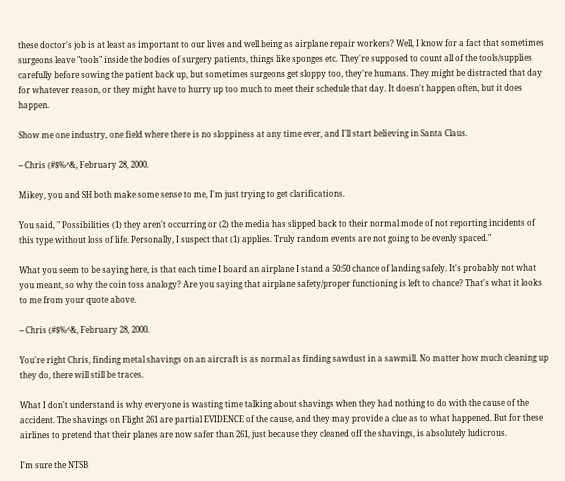these doctor's job is at least as important to our lives and well being as airplane repair workers? Well, I know for a fact that sometimes surgeons leave "tools" inside the bodies of surgery patients, things like sponges etc. They're supposed to count all of the tools/supplies carefully before sowing the patient back up, but sometimes surgeons get sloppy too, they're humans. They might be distracted that day for whatever reason, or they might have to hurry up too much to meet their schedule that day. It doesn't happen often, but it does happen.

Show me one industry, one field where there is no sloppiness at any time ever, and I'll start believing in Santa Claus.

-- Chris (#$%^&, February 28, 2000.

Mikey, you and SH both make some sense to me, I'm just trying to get clarifications.

You said, " Possibilities (1) they aren't occurring or (2) the media has slipped back to their normal mode of not reporting incidents of this type without loss of life. Personally, I suspect that (1) applies. Truly random events are not going to be evenly spaced."

What you seem to be saying here, is that each time I board an airplane I stand a 50:50 chance of landing safely. It's probably not what you meant, so why the coin toss analogy? Are you saying that airplane safety/proper functioning is left to chance? That's what it looks to me from your quote above.

-- Chris (#$%^&, February 28, 2000.

You're right Chris, finding metal shavings on an aircraft is as normal as finding sawdust in a sawmill. No matter how much cleaning up they do, there will still be traces.

What I don't understand is why everyone is wasting time talking about shavings when they had nothing to do with the cause of the accident. The shavings on Flight 261 are partial EVIDENCE of the cause, and they may provide a clue as to what happened. But for these airlines to pretend that their planes are now safer than 261, just because they cleaned off the shavings, is absolutely ludicrous.

I'm sure the NTSB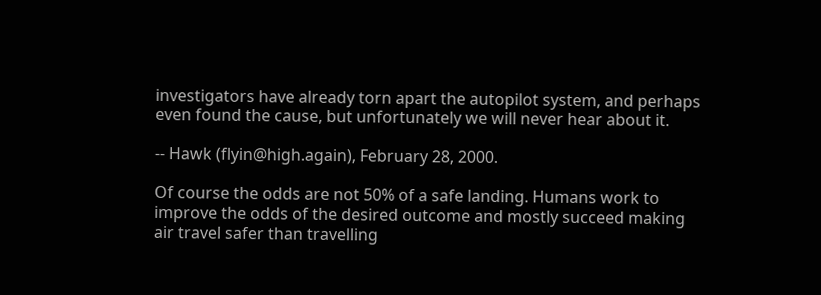investigators have already torn apart the autopilot system, and perhaps even found the cause, but unfortunately we will never hear about it.

-- Hawk (flyin@high.again), February 28, 2000.

Of course the odds are not 50% of a safe landing. Humans work to improve the odds of the desired outcome and mostly succeed making air travel safer than travelling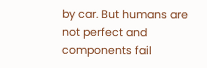by car. But humans are not perfect and components fail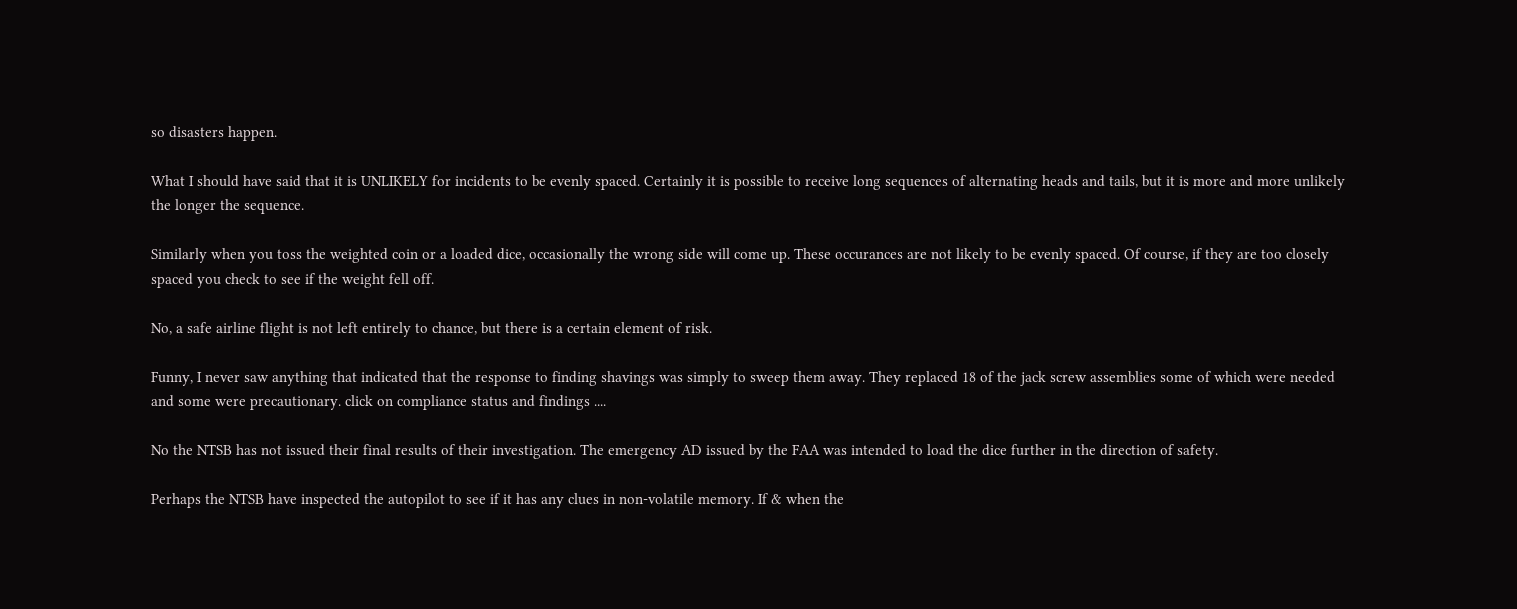so disasters happen.

What I should have said that it is UNLIKELY for incidents to be evenly spaced. Certainly it is possible to receive long sequences of alternating heads and tails, but it is more and more unlikely the longer the sequence.

Similarly when you toss the weighted coin or a loaded dice, occasionally the wrong side will come up. These occurances are not likely to be evenly spaced. Of course, if they are too closely spaced you check to see if the weight fell off.

No, a safe airline flight is not left entirely to chance, but there is a certain element of risk.

Funny, I never saw anything that indicated that the response to finding shavings was simply to sweep them away. They replaced 18 of the jack screw assemblies some of which were needed and some were precautionary. click on compliance status and findings ....

No the NTSB has not issued their final results of their investigation. The emergency AD issued by the FAA was intended to load the dice further in the direction of safety.

Perhaps the NTSB have inspected the autopilot to see if it has any clues in non-volatile memory. If & when the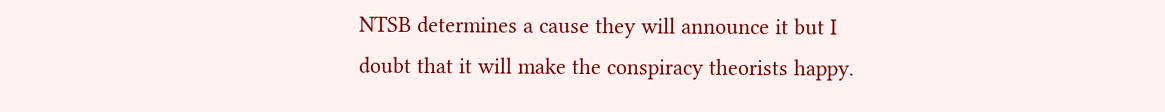NTSB determines a cause they will announce it but I doubt that it will make the conspiracy theorists happy.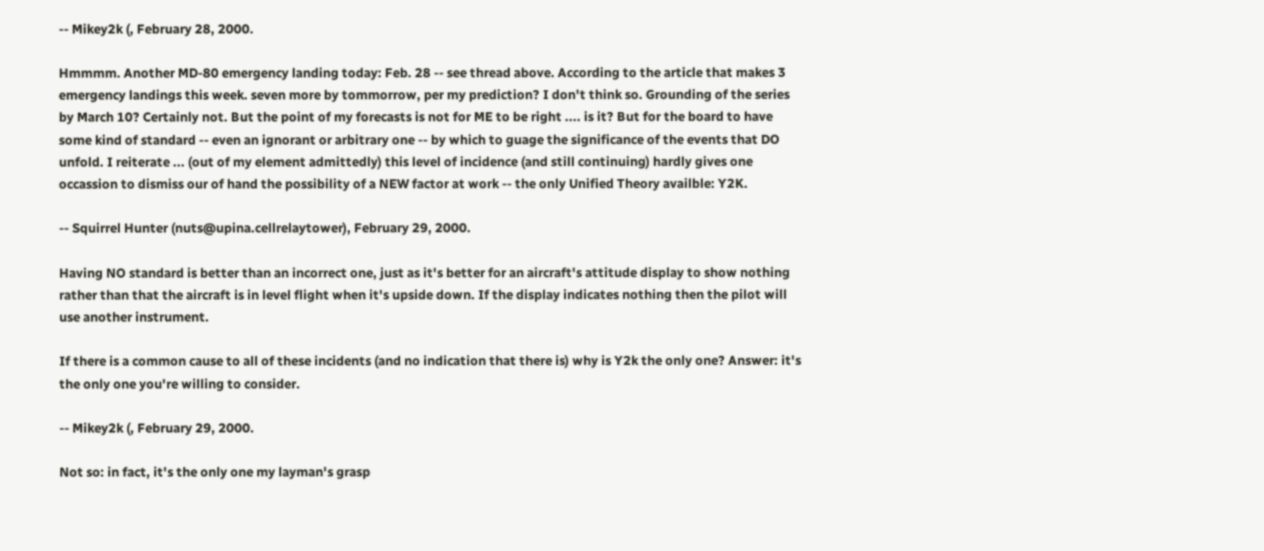-- Mikey2k (, February 28, 2000.

Hmmmm. Another MD-80 emergency landing today: Feb. 28 -- see thread above. According to the article that makes 3 emergency landings this week. seven more by tommorrow, per my prediction? I don't think so. Grounding of the series by March 10? Certainly not. But the point of my forecasts is not for ME to be right .... is it? But for the board to have some kind of standard -- even an ignorant or arbitrary one -- by which to guage the significance of the events that DO unfold. I reiterate ... (out of my element admittedly) this level of incidence (and still continuing) hardly gives one occassion to dismiss our of hand the possibility of a NEW factor at work -- the only Unified Theory availble: Y2K.

-- Squirrel Hunter (nuts@upina.cellrelaytower), February 29, 2000.

Having NO standard is better than an incorrect one, just as it's better for an aircraft's attitude display to show nothing rather than that the aircraft is in level flight when it's upside down. If the display indicates nothing then the pilot will use another instrument.

If there is a common cause to all of these incidents (and no indication that there is) why is Y2k the only one? Answer: it's the only one you're willing to consider.

-- Mikey2k (, February 29, 2000.

Not so: in fact, it's the only one my layman's grasp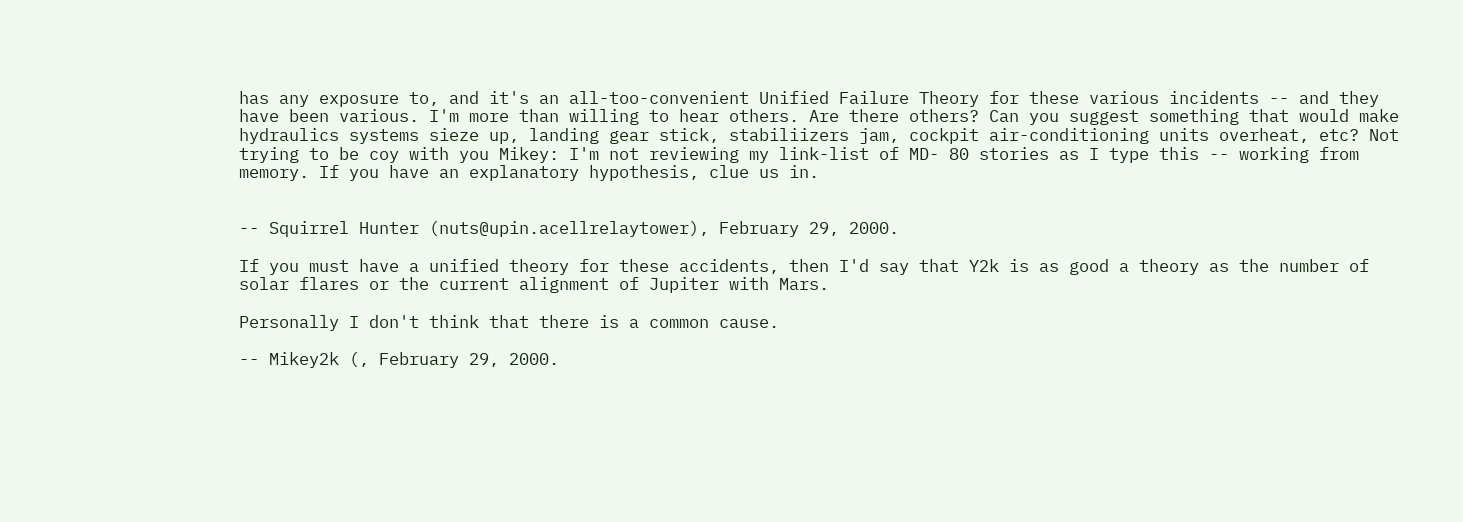has any exposure to, and it's an all-too-convenient Unified Failure Theory for these various incidents -- and they have been various. I'm more than willing to hear others. Are there others? Can you suggest something that would make hydraulics systems sieze up, landing gear stick, stabiliizers jam, cockpit air-conditioning units overheat, etc? Not trying to be coy with you Mikey: I'm not reviewing my link-list of MD- 80 stories as I type this -- working from memory. If you have an explanatory hypothesis, clue us in.


-- Squirrel Hunter (nuts@upin.acellrelaytower), February 29, 2000.

If you must have a unified theory for these accidents, then I'd say that Y2k is as good a theory as the number of solar flares or the current alignment of Jupiter with Mars.

Personally I don't think that there is a common cause.

-- Mikey2k (, February 29, 2000.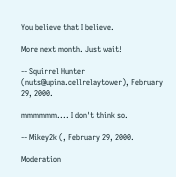You believe that I believe.

More next month. Just wait!

-- Squirrel Hunter (nuts@upina.cellrelaytower), February 29, 2000.

mmmmmm.... I don't think so.

-- Mikey2k (, February 29, 2000.

Moderation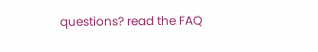questions? read the FAQ